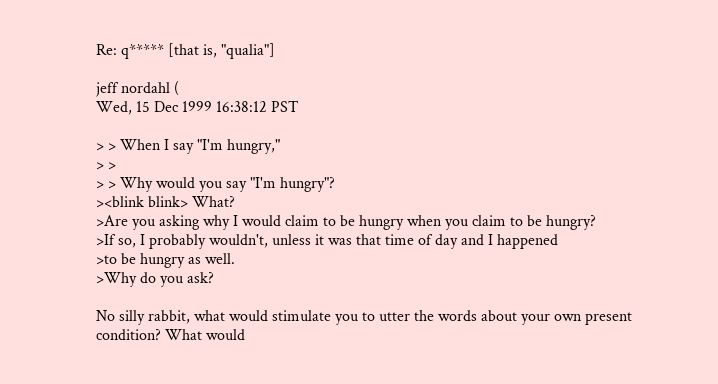Re: q***** [that is, "qualia"]

jeff nordahl (
Wed, 15 Dec 1999 16:38:12 PST

> > When I say "I'm hungry,"
> >
> > Why would you say "I'm hungry"?
><blink blink> What?
>Are you asking why I would claim to be hungry when you claim to be hungry?
>If so, I probably wouldn't, unless it was that time of day and I happened
>to be hungry as well.
>Why do you ask?

No silly rabbit, what would stimulate you to utter the words about your own present condition? What would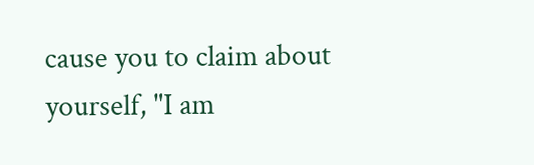cause you to claim about yourself, "I am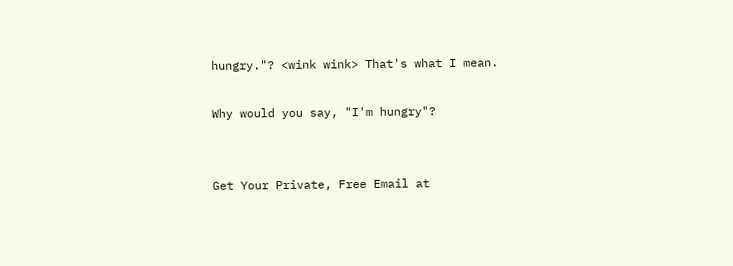hungry."? <wink wink> That's what I mean.

Why would you say, "I'm hungry"?


Get Your Private, Free Email at